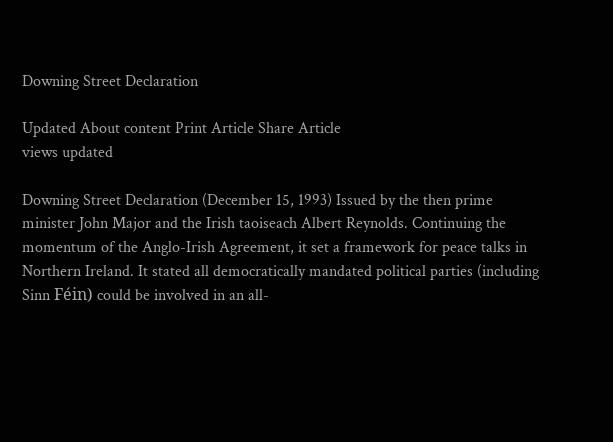Downing Street Declaration

Updated About content Print Article Share Article
views updated

Downing Street Declaration (December 15, 1993) Issued by the then prime minister John Major and the Irish taoiseach Albert Reynolds. Continuing the momentum of the Anglo-Irish Agreement, it set a framework for peace talks in Northern Ireland. It stated all democratically mandated political parties (including Sinn Féin) could be involved in an all-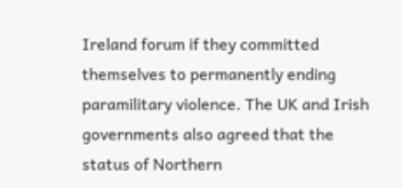Ireland forum if they committed themselves to permanently ending paramilitary violence. The UK and Irish governments also agreed that the status of Northern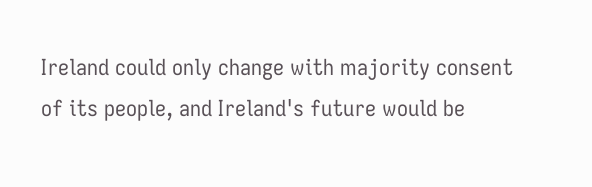Ireland could only change with majority consent of its people, and Ireland's future would be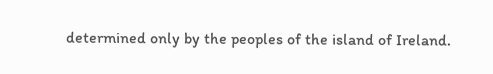determined only by the peoples of the island of Ireland.